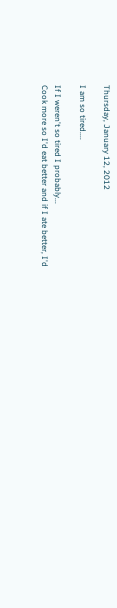Thursday, January 12, 2012

I am so tired....

If I weren't so tired I probably...
Cook more so I'd eat better and if I ate better, I'd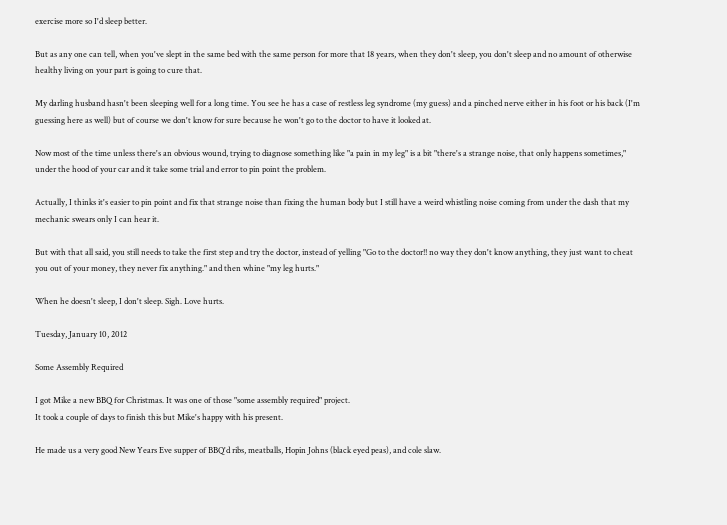exercise more so I'd sleep better.

But as any one can tell, when you've slept in the same bed with the same person for more that 18 years, when they don't sleep, you don't sleep and no amount of otherwise healthy living on your part is going to cure that.

My darling husband hasn't been sleeping well for a long time. You see he has a case of restless leg syndrome (my guess) and a pinched nerve either in his foot or his back (I'm guessing here as well) but of course we don't know for sure because he won't go to the doctor to have it looked at.

Now most of the time unless there's an obvious wound, trying to diagnose something like "a pain in my leg" is a bit "there's a strange noise, that only happens sometimes," under the hood of your car and it take some trial and error to pin point the problem.

Actually, I thinks it's easier to pin point and fix that strange noise than fixing the human body but I still have a weird whistling noise coming from under the dash that my mechanic swears only I can hear it.

But with that all said, you still needs to take the first step and try the doctor, instead of yelling "Go to the doctor!! no way they don't know anything, they just want to cheat you out of your money, they never fix anything." and then whine "my leg hurts."

When he doesn't sleep, I don't sleep. Sigh. Love hurts.

Tuesday, January 10, 2012

Some Assembly Required

I got Mike a new BBQ for Christmas. It was one of those "some assembly required" project.
It took a couple of days to finish this but Mike's happy with his present.

He made us a very good New Years Eve supper of BBQ'd ribs, meatballs, Hopin Johns (black eyed peas), and cole slaw.